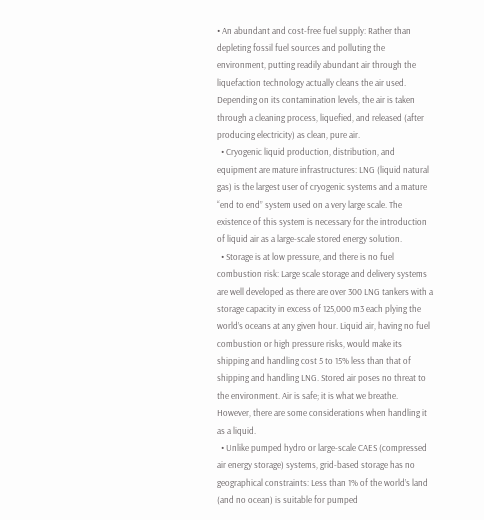• An abundant and cost-free fuel supply: Rather than depleting fossil fuel sources and polluting the environment, putting readily abundant air through the liquefaction technology actually cleans the air used. Depending on its contamination levels, the air is taken through a cleaning process, liquefied, and released (after producing electricity) as clean, pure air.
  • Cryogenic liquid production, distribution, and equipment are mature infrastructures: LNG (liquid natural gas) is the largest user of cryogenic systems and a mature “end to end” system used on a very large scale. The existence of this system is necessary for the introduction of liquid air as a large-scale stored energy solution.
  • Storage is at low pressure, and there is no fuel combustion risk: Large scale storage and delivery systems are well developed as there are over 300 LNG tankers with a storage capacity in excess of 125,000 m3 each plying the world’s oceans at any given hour. Liquid air, having no fuel combustion or high pressure risks, would make its shipping and handling cost 5 to 15% less than that of shipping and handling LNG. Stored air poses no threat to the environment. Air is safe; it is what we breathe.  However, there are some considerations when handling it as a liquid.
  • Unlike pumped hydro or large-scale CAES (compressed air energy storage) systems, grid-based storage has no geographical constraints: Less than 1% of the world’s land (and no ocean) is suitable for pumped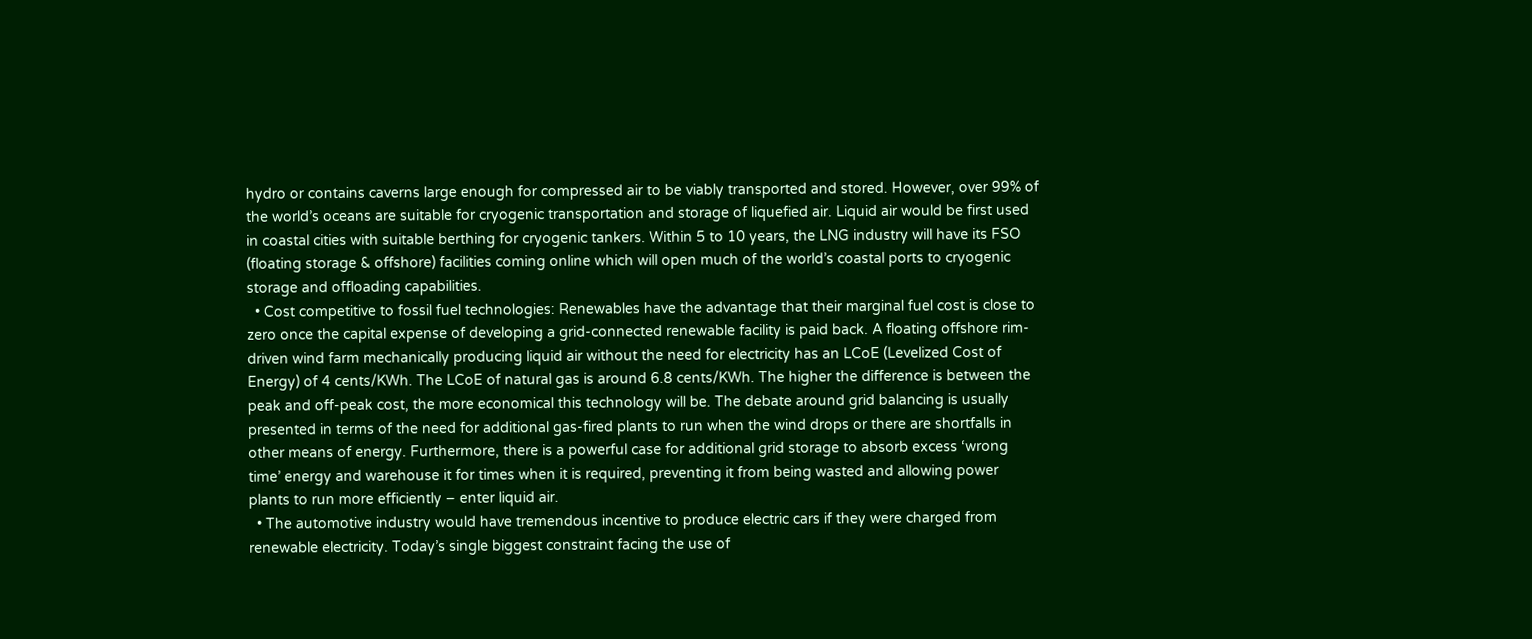hydro or contains caverns large enough for compressed air to be viably transported and stored. However, over 99% of the world’s oceans are suitable for cryogenic transportation and storage of liquefied air. Liquid air would be first used in coastal cities with suitable berthing for cryogenic tankers. Within 5 to 10 years, the LNG industry will have its FSO (floating storage & offshore) facilities coming online which will open much of the world’s coastal ports to cryogenic storage and offloading capabilities.
  • Cost competitive to fossil fuel technologies: Renewables have the advantage that their marginal fuel cost is close to zero once the capital expense of developing a grid-connected renewable facility is paid back. A floating offshore rim-driven wind farm mechanically producing liquid air without the need for electricity has an LCoE (Levelized Cost of Energy) of 4 cents/KWh. The LCoE of natural gas is around 6.8 cents/KWh. The higher the difference is between the peak and off-peak cost, the more economical this technology will be. The debate around grid balancing is usually presented in terms of the need for additional gas-fired plants to run when the wind drops or there are shortfalls in other means of energy. Furthermore, there is a powerful case for additional grid storage to absorb excess ‘wrong time’ energy and warehouse it for times when it is required, preventing it from being wasted and allowing power plants to run more efficiently – enter liquid air.
  • The automotive industry would have tremendous incentive to produce electric cars if they were charged from renewable electricity. Today’s single biggest constraint facing the use of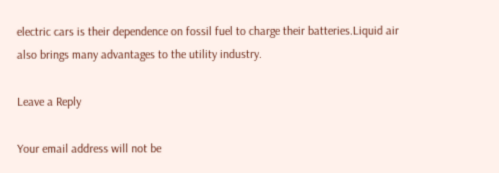electric cars is their dependence on fossil fuel to charge their batteries.Liquid air also brings many advantages to the utility industry.

Leave a Reply

Your email address will not be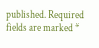published. Required fields are marked *